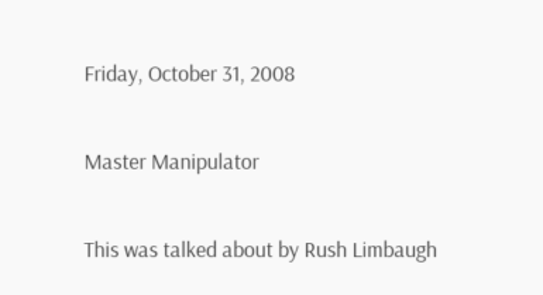Friday, October 31, 2008

Master Manipulator

This was talked about by Rush Limbaugh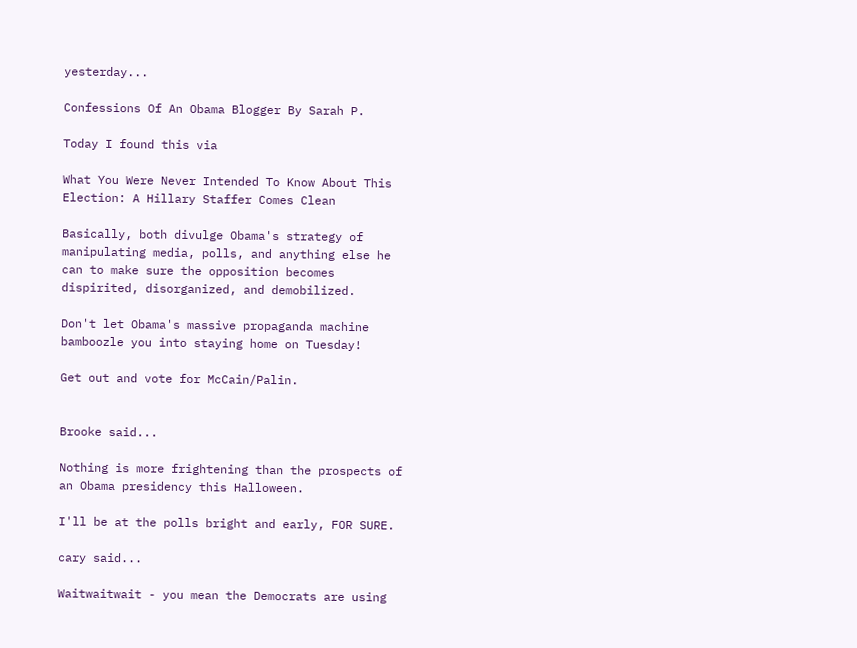yesterday...

Confessions Of An Obama Blogger By Sarah P.

Today I found this via

What You Were Never Intended To Know About This Election: A Hillary Staffer Comes Clean

Basically, both divulge Obama's strategy of manipulating media, polls, and anything else he can to make sure the opposition becomes dispirited, disorganized, and demobilized.

Don't let Obama's massive propaganda machine bamboozle you into staying home on Tuesday!

Get out and vote for McCain/Palin.


Brooke said...

Nothing is more frightening than the prospects of an Obama presidency this Halloween.

I'll be at the polls bright and early, FOR SURE.

cary said...

Waitwaitwait - you mean the Democrats are using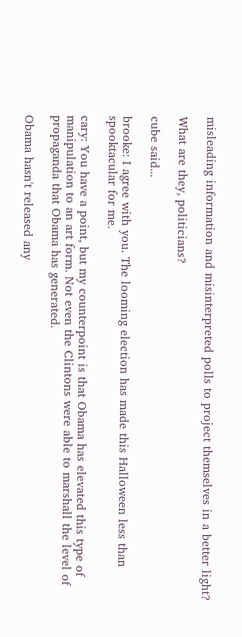misleading information and misinterpreted polls to project themselves in a better light?

What are they, politicians?

cube said...

brooke: I agree with you. The looming election has made this Halloween less than spooktacular for me.

cary: You have a point, but my counterpoint is that Obama has elevated this type of manipulation to an art form. Not even the Clintons were able to marshall the level of propaganda that Obama has generated.

Obama hasn't released any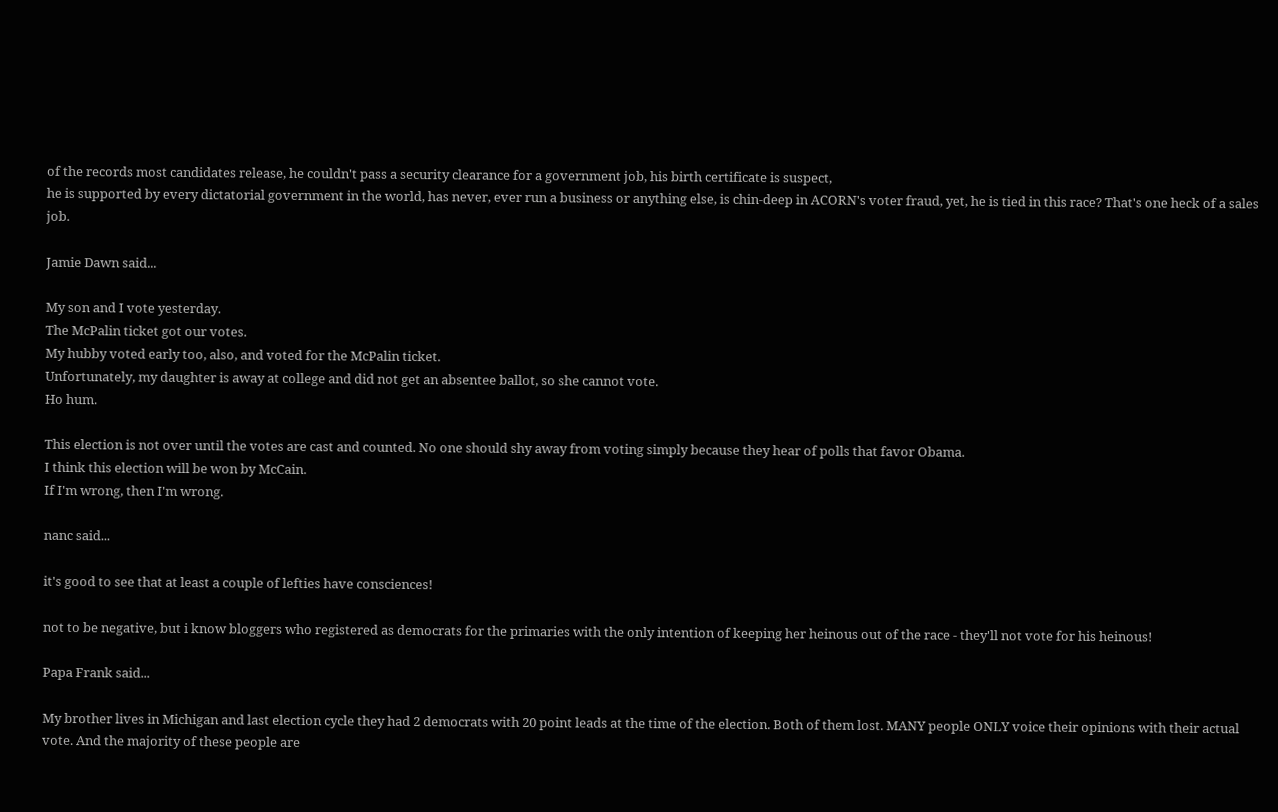of the records most candidates release, he couldn't pass a security clearance for a government job, his birth certificate is suspect,
he is supported by every dictatorial government in the world, has never, ever run a business or anything else, is chin-deep in ACORN's voter fraud, yet, he is tied in this race? That's one heck of a sales job.

Jamie Dawn said...

My son and I vote yesterday.
The McPalin ticket got our votes.
My hubby voted early too, also, and voted for the McPalin ticket.
Unfortunately, my daughter is away at college and did not get an absentee ballot, so she cannot vote.
Ho hum.

This election is not over until the votes are cast and counted. No one should shy away from voting simply because they hear of polls that favor Obama.
I think this election will be won by McCain.
If I'm wrong, then I'm wrong.

nanc said...

it's good to see that at least a couple of lefties have consciences!

not to be negative, but i know bloggers who registered as democrats for the primaries with the only intention of keeping her heinous out of the race - they'll not vote for his heinous!

Papa Frank said...

My brother lives in Michigan and last election cycle they had 2 democrats with 20 point leads at the time of the election. Both of them lost. MANY people ONLY voice their opinions with their actual vote. And the majority of these people are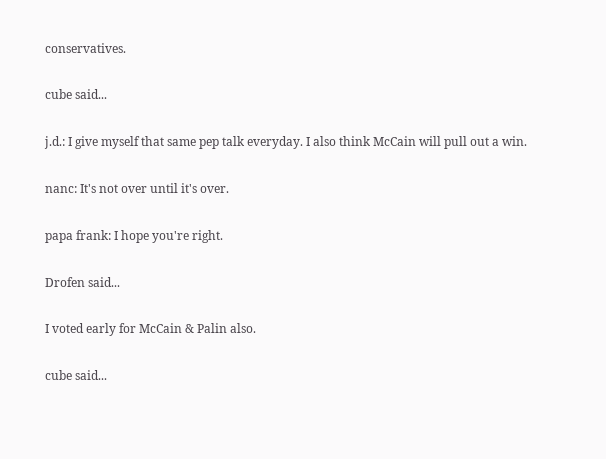conservatives.

cube said...

j.d.: I give myself that same pep talk everyday. I also think McCain will pull out a win.

nanc: It's not over until it's over.

papa frank: I hope you're right.

Drofen said...

I voted early for McCain & Palin also.

cube said...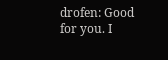drofen: Good for you. I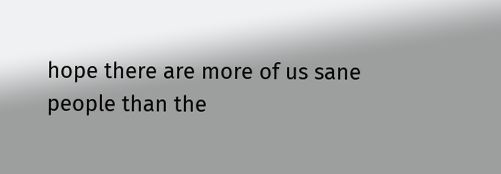hope there are more of us sane people than the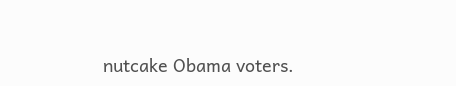nutcake Obama voters.